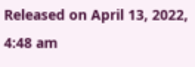Released on April 13, 2022, 4:48 am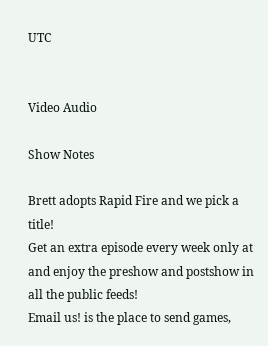UTC


Video Audio

Show Notes

Brett adopts Rapid Fire and we pick a title!
Get an extra episode every week only at and enjoy the preshow and postshow in all the public feeds!
Email us! is the place to send games,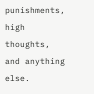punishments, high thoughts, and anything else.